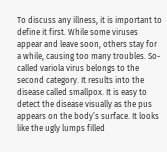To discuss any illness, it is important to define it first. While some viruses appear and leave soon, others stay for a while, causing too many troubles. So-called variola virus belongs to the second category. It results into the disease called smallpox. It is easy to detect the disease visually as the pus appears on the body’s surface. It looks like the ugly lumps filled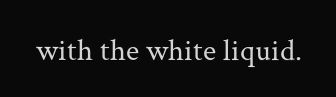with the white liquid.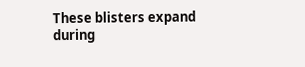These blisters expand during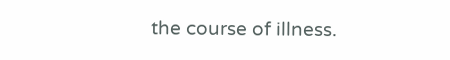the course of illness.